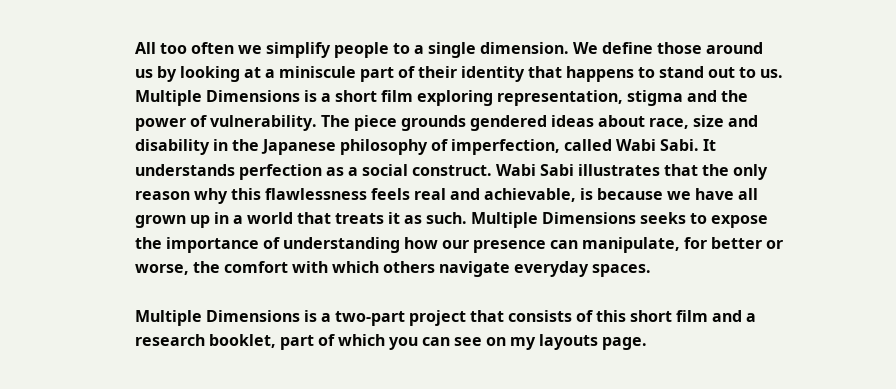All too often we simplify people to a single dimension. We define those around us by looking at a miniscule part of their identity that happens to stand out to us. Multiple Dimensions is a short film exploring representation, stigma and the power of vulnerability. The piece grounds gendered ideas about race, size and disability in the Japanese philosophy of imperfection, called Wabi Sabi. It understands perfection as a social construct. Wabi Sabi illustrates that the only reason why this flawlessness feels real and achievable, is because we have all grown up in a world that treats it as such. Multiple Dimensions seeks to expose the importance of understanding how our presence can manipulate, for better or worse, the comfort with which others navigate everyday spaces.

Multiple Dimensions is a two-part project that consists of this short film and a research booklet, part of which you can see on my layouts page.